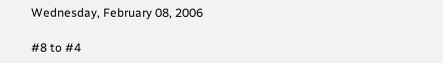Wednesday, February 08, 2006

#8 to #4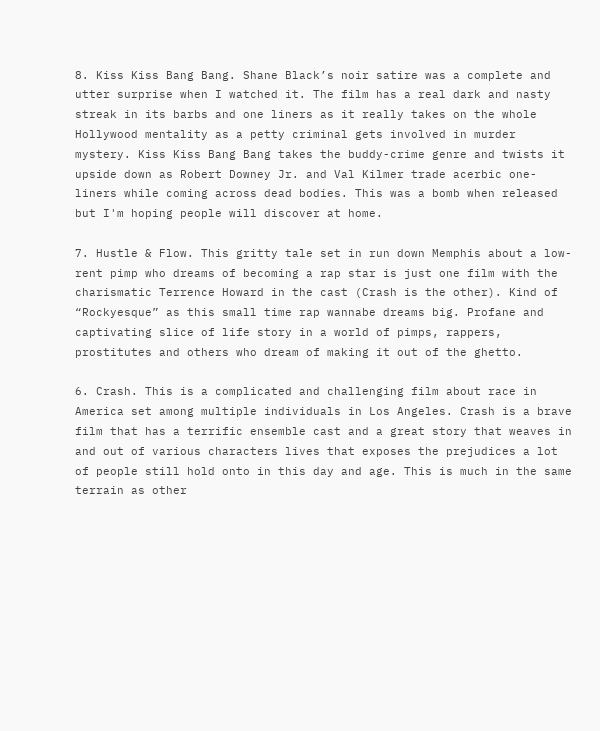8. Kiss Kiss Bang Bang. Shane Black’s noir satire was a complete and utter surprise when I watched it. The film has a real dark and nasty streak in its barbs and one liners as it really takes on the whole Hollywood mentality as a petty criminal gets involved in murder mystery. Kiss Kiss Bang Bang takes the buddy-crime genre and twists it upside down as Robert Downey Jr. and Val Kilmer trade acerbic one-liners while coming across dead bodies. This was a bomb when released but I'm hoping people will discover at home.

7. Hustle & Flow. This gritty tale set in run down Memphis about a low-rent pimp who dreams of becoming a rap star is just one film with the charismatic Terrence Howard in the cast (Crash is the other). Kind of “Rockyesque” as this small time rap wannabe dreams big. Profane and captivating slice of life story in a world of pimps, rappers, prostitutes and others who dream of making it out of the ghetto.

6. Crash. This is a complicated and challenging film about race in America set among multiple individuals in Los Angeles. Crash is a brave film that has a terrific ensemble cast and a great story that weaves in and out of various characters lives that exposes the prejudices a lot of people still hold onto in this day and age. This is much in the same terrain as other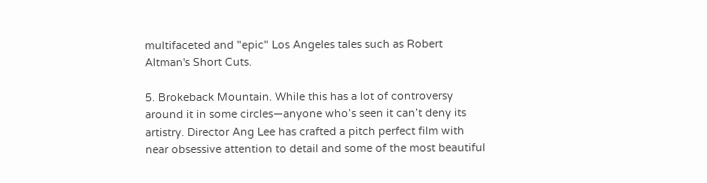multifaceted and "epic" Los Angeles tales such as Robert Altman's Short Cuts.

5. Brokeback Mountain. While this has a lot of controversy around it in some circles—anyone who’s seen it can’t deny its artistry. Director Ang Lee has crafted a pitch perfect film with near obsessive attention to detail and some of the most beautiful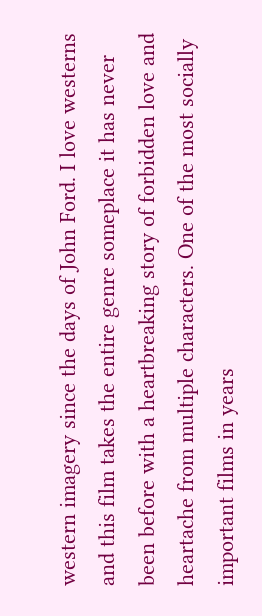western imagery since the days of John Ford. I love westerns and this film takes the entire genre someplace it has never been before with a heartbreaking story of forbidden love and heartache from multiple characters. One of the most socially important films in years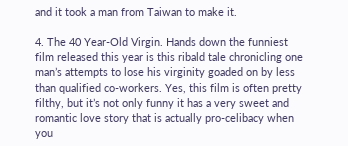and it took a man from Taiwan to make it.

4. The 40 Year-Old Virgin. Hands down the funniest film released this year is this ribald tale chronicling one man’s attempts to lose his virginity goaded on by less than qualified co-workers. Yes, this film is often pretty filthy, but it’s not only funny it has a very sweet and romantic love story that is actually pro-celibacy when you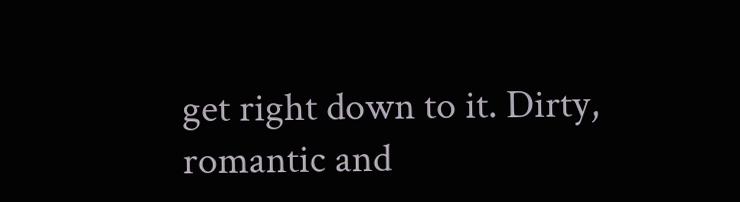get right down to it. Dirty, romantic and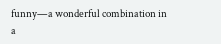funny—a wonderful combination in a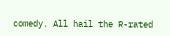comedy. All hail the R-rated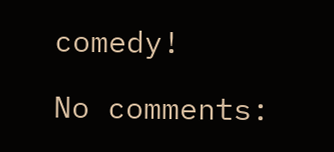comedy!

No comments: